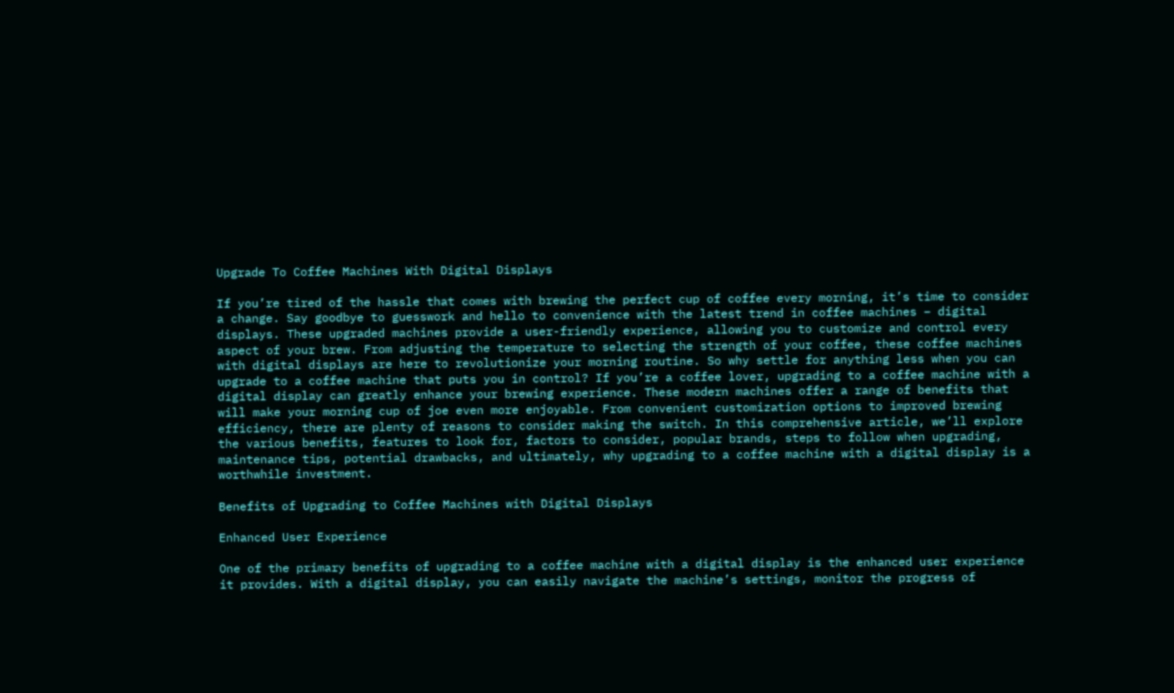Upgrade To Coffee Machines With Digital Displays

If you’re tired of the hassle that comes with brewing the perfect cup of coffee every morning, it’s time to consider a change. Say goodbye to guesswork and hello to convenience with the latest trend in coffee machines – digital displays. These upgraded machines provide a user-friendly experience, allowing you to customize and control every aspect of your brew. From adjusting the temperature to selecting the strength of your coffee, these coffee machines with digital displays are here to revolutionize your morning routine. So why settle for anything less when you can upgrade to a coffee machine that puts you in control? If you’re a coffee lover, upgrading to a coffee machine with a digital display can greatly enhance your brewing experience. These modern machines offer a range of benefits that will make your morning cup of joe even more enjoyable. From convenient customization options to improved brewing efficiency, there are plenty of reasons to consider making the switch. In this comprehensive article, we’ll explore the various benefits, features to look for, factors to consider, popular brands, steps to follow when upgrading, maintenance tips, potential drawbacks, and ultimately, why upgrading to a coffee machine with a digital display is a worthwhile investment.

Benefits of Upgrading to Coffee Machines with Digital Displays

Enhanced User Experience

One of the primary benefits of upgrading to a coffee machine with a digital display is the enhanced user experience it provides. With a digital display, you can easily navigate the machine’s settings, monitor the progress of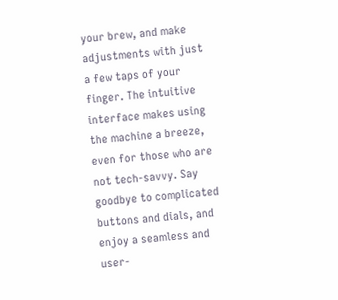your brew, and make adjustments with just a few taps of your finger. The intuitive interface makes using the machine a breeze, even for those who are not tech-savvy. Say goodbye to complicated buttons and dials, and enjoy a seamless and user-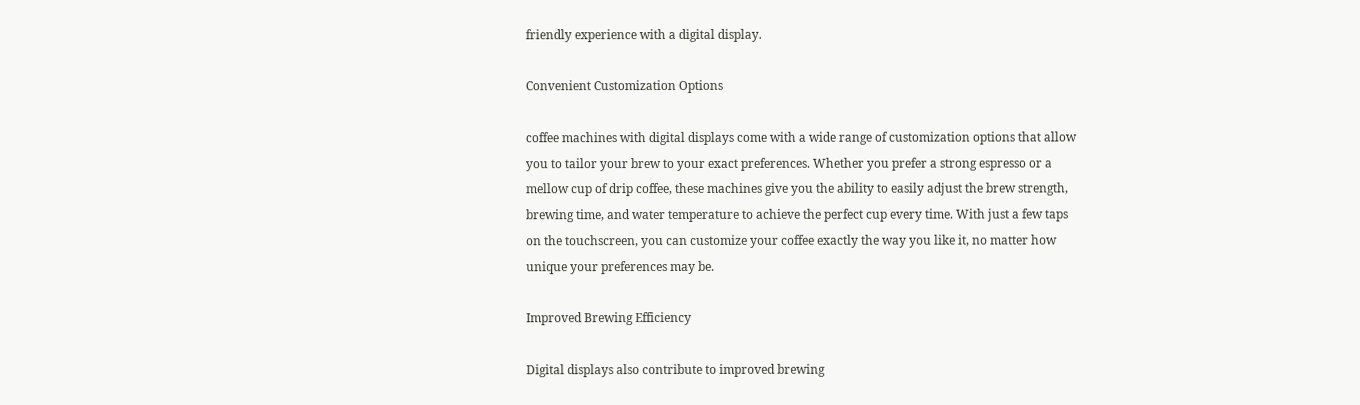friendly experience with a digital display.

Convenient Customization Options

coffee machines with digital displays come with a wide range of customization options that allow you to tailor your brew to your exact preferences. Whether you prefer a strong espresso or a mellow cup of drip coffee, these machines give you the ability to easily adjust the brew strength, brewing time, and water temperature to achieve the perfect cup every time. With just a few taps on the touchscreen, you can customize your coffee exactly the way you like it, no matter how unique your preferences may be.

Improved Brewing Efficiency

Digital displays also contribute to improved brewing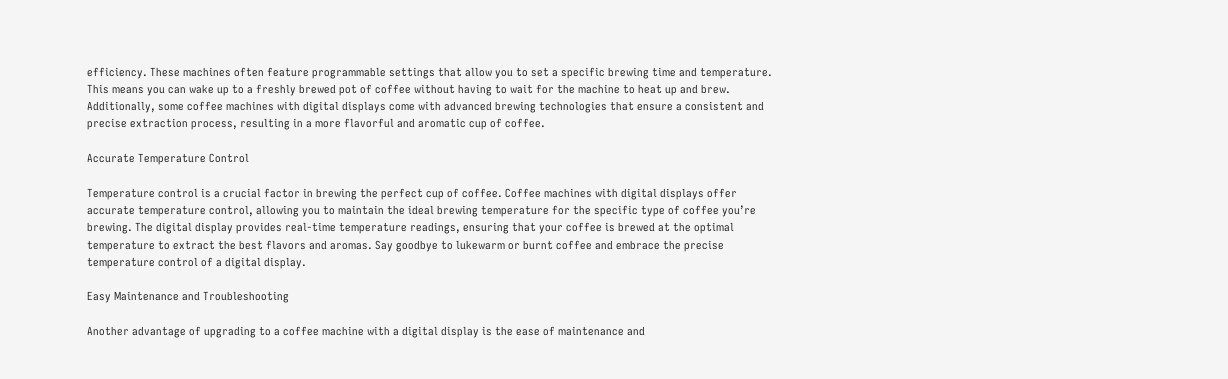efficiency. These machines often feature programmable settings that allow you to set a specific brewing time and temperature. This means you can wake up to a freshly brewed pot of coffee without having to wait for the machine to heat up and brew. Additionally, some coffee machines with digital displays come with advanced brewing technologies that ensure a consistent and precise extraction process, resulting in a more flavorful and aromatic cup of coffee.

Accurate Temperature Control

Temperature control is a crucial factor in brewing the perfect cup of coffee. Coffee machines with digital displays offer accurate temperature control, allowing you to maintain the ideal brewing temperature for the specific type of coffee you’re brewing. The digital display provides real-time temperature readings, ensuring that your coffee is brewed at the optimal temperature to extract the best flavors and aromas. Say goodbye to lukewarm or burnt coffee and embrace the precise temperature control of a digital display.

Easy Maintenance and Troubleshooting

Another advantage of upgrading to a coffee machine with a digital display is the ease of maintenance and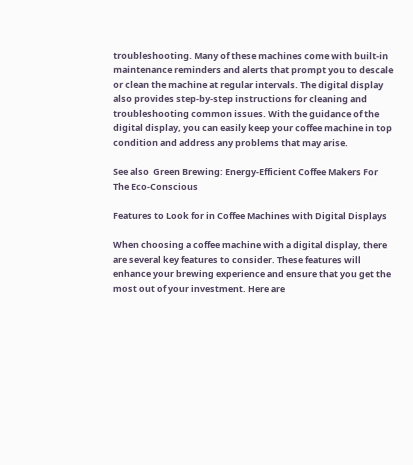troubleshooting. Many of these machines come with built-in maintenance reminders and alerts that prompt you to descale or clean the machine at regular intervals. The digital display also provides step-by-step instructions for cleaning and troubleshooting common issues. With the guidance of the digital display, you can easily keep your coffee machine in top condition and address any problems that may arise.

See also  Green Brewing: Energy-Efficient Coffee Makers For The Eco-Conscious

Features to Look for in Coffee Machines with Digital Displays

When choosing a coffee machine with a digital display, there are several key features to consider. These features will enhance your brewing experience and ensure that you get the most out of your investment. Here are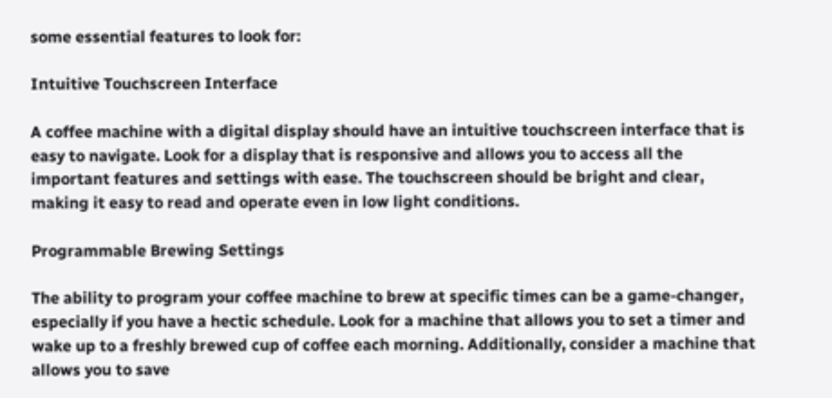some essential features to look for:

Intuitive Touchscreen Interface

A coffee machine with a digital display should have an intuitive touchscreen interface that is easy to navigate. Look for a display that is responsive and allows you to access all the important features and settings with ease. The touchscreen should be bright and clear, making it easy to read and operate even in low light conditions.

Programmable Brewing Settings

The ability to program your coffee machine to brew at specific times can be a game-changer, especially if you have a hectic schedule. Look for a machine that allows you to set a timer and wake up to a freshly brewed cup of coffee each morning. Additionally, consider a machine that allows you to save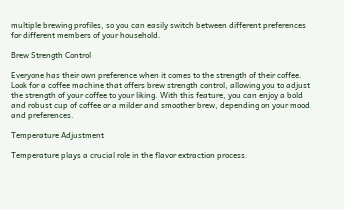multiple brewing profiles, so you can easily switch between different preferences for different members of your household.

Brew Strength Control

Everyone has their own preference when it comes to the strength of their coffee. Look for a coffee machine that offers brew strength control, allowing you to adjust the strength of your coffee to your liking. With this feature, you can enjoy a bold and robust cup of coffee or a milder and smoother brew, depending on your mood and preferences.

Temperature Adjustment

Temperature plays a crucial role in the flavor extraction process.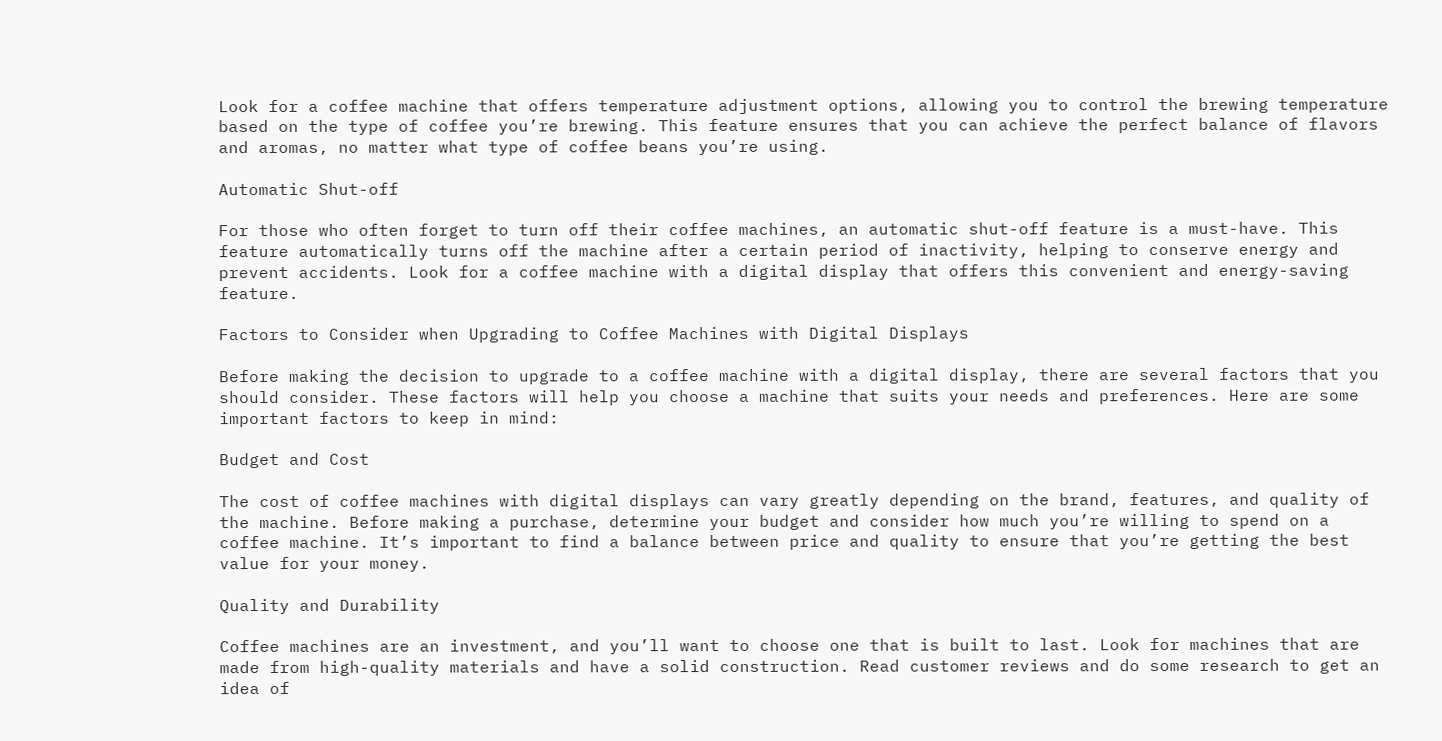Look for a coffee machine that offers temperature adjustment options, allowing you to control the brewing temperature based on the type of coffee you’re brewing. This feature ensures that you can achieve the perfect balance of flavors and aromas, no matter what type of coffee beans you’re using.

Automatic Shut-off

For those who often forget to turn off their coffee machines, an automatic shut-off feature is a must-have. This feature automatically turns off the machine after a certain period of inactivity, helping to conserve energy and prevent accidents. Look for a coffee machine with a digital display that offers this convenient and energy-saving feature.

Factors to Consider when Upgrading to Coffee Machines with Digital Displays

Before making the decision to upgrade to a coffee machine with a digital display, there are several factors that you should consider. These factors will help you choose a machine that suits your needs and preferences. Here are some important factors to keep in mind:

Budget and Cost

The cost of coffee machines with digital displays can vary greatly depending on the brand, features, and quality of the machine. Before making a purchase, determine your budget and consider how much you’re willing to spend on a coffee machine. It’s important to find a balance between price and quality to ensure that you’re getting the best value for your money.

Quality and Durability

Coffee machines are an investment, and you’ll want to choose one that is built to last. Look for machines that are made from high-quality materials and have a solid construction. Read customer reviews and do some research to get an idea of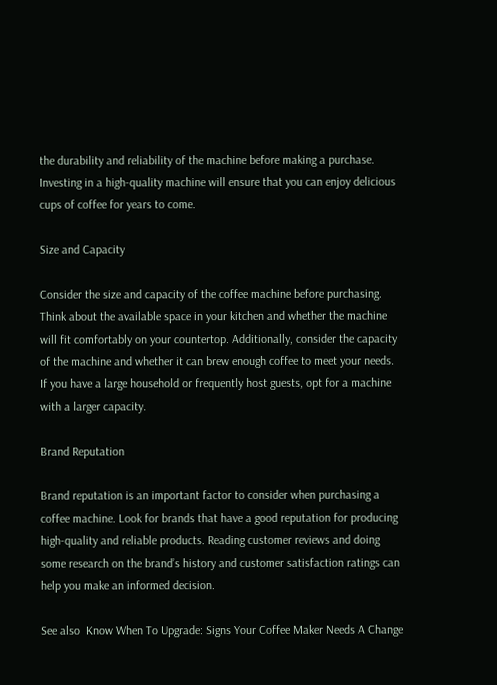the durability and reliability of the machine before making a purchase. Investing in a high-quality machine will ensure that you can enjoy delicious cups of coffee for years to come.

Size and Capacity

Consider the size and capacity of the coffee machine before purchasing. Think about the available space in your kitchen and whether the machine will fit comfortably on your countertop. Additionally, consider the capacity of the machine and whether it can brew enough coffee to meet your needs. If you have a large household or frequently host guests, opt for a machine with a larger capacity.

Brand Reputation

Brand reputation is an important factor to consider when purchasing a coffee machine. Look for brands that have a good reputation for producing high-quality and reliable products. Reading customer reviews and doing some research on the brand’s history and customer satisfaction ratings can help you make an informed decision.

See also  Know When To Upgrade: Signs Your Coffee Maker Needs A Change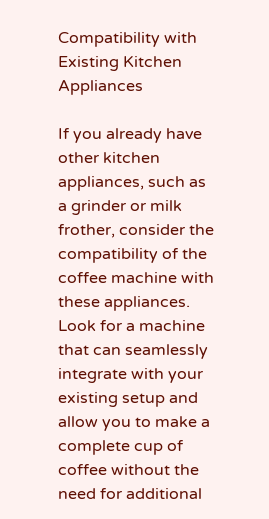Compatibility with Existing Kitchen Appliances

If you already have other kitchen appliances, such as a grinder or milk frother, consider the compatibility of the coffee machine with these appliances. Look for a machine that can seamlessly integrate with your existing setup and allow you to make a complete cup of coffee without the need for additional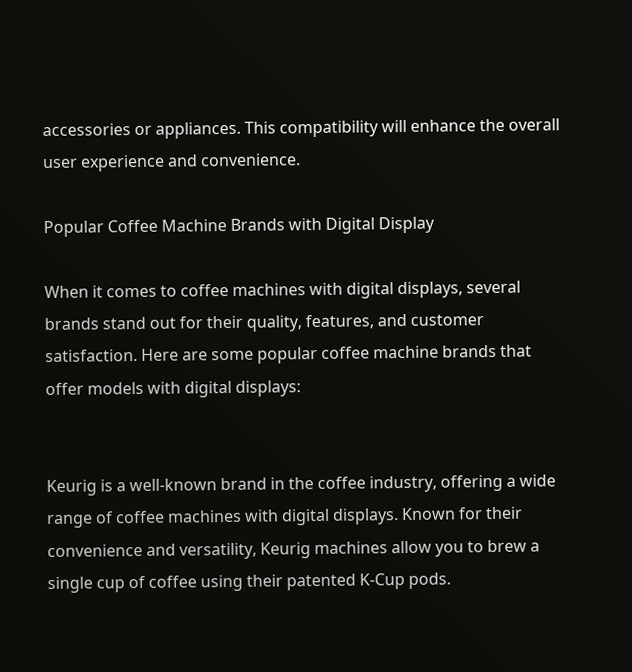accessories or appliances. This compatibility will enhance the overall user experience and convenience.

Popular Coffee Machine Brands with Digital Display

When it comes to coffee machines with digital displays, several brands stand out for their quality, features, and customer satisfaction. Here are some popular coffee machine brands that offer models with digital displays:


Keurig is a well-known brand in the coffee industry, offering a wide range of coffee machines with digital displays. Known for their convenience and versatility, Keurig machines allow you to brew a single cup of coffee using their patented K-Cup pods.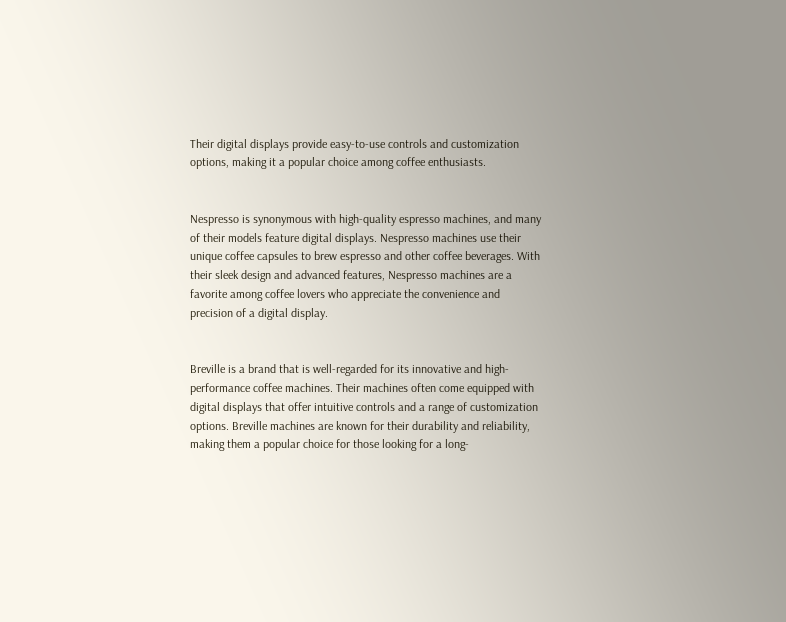Their digital displays provide easy-to-use controls and customization options, making it a popular choice among coffee enthusiasts.


Nespresso is synonymous with high-quality espresso machines, and many of their models feature digital displays. Nespresso machines use their unique coffee capsules to brew espresso and other coffee beverages. With their sleek design and advanced features, Nespresso machines are a favorite among coffee lovers who appreciate the convenience and precision of a digital display.


Breville is a brand that is well-regarded for its innovative and high-performance coffee machines. Their machines often come equipped with digital displays that offer intuitive controls and a range of customization options. Breville machines are known for their durability and reliability, making them a popular choice for those looking for a long-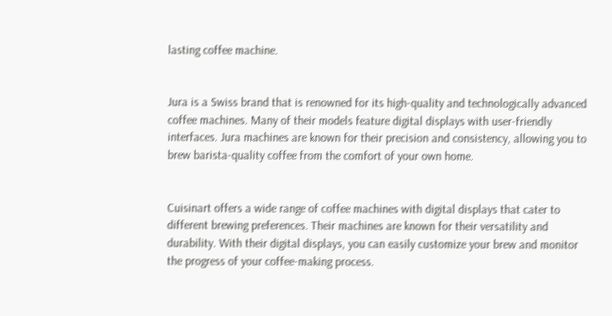lasting coffee machine.


Jura is a Swiss brand that is renowned for its high-quality and technologically advanced coffee machines. Many of their models feature digital displays with user-friendly interfaces. Jura machines are known for their precision and consistency, allowing you to brew barista-quality coffee from the comfort of your own home.


Cuisinart offers a wide range of coffee machines with digital displays that cater to different brewing preferences. Their machines are known for their versatility and durability. With their digital displays, you can easily customize your brew and monitor the progress of your coffee-making process.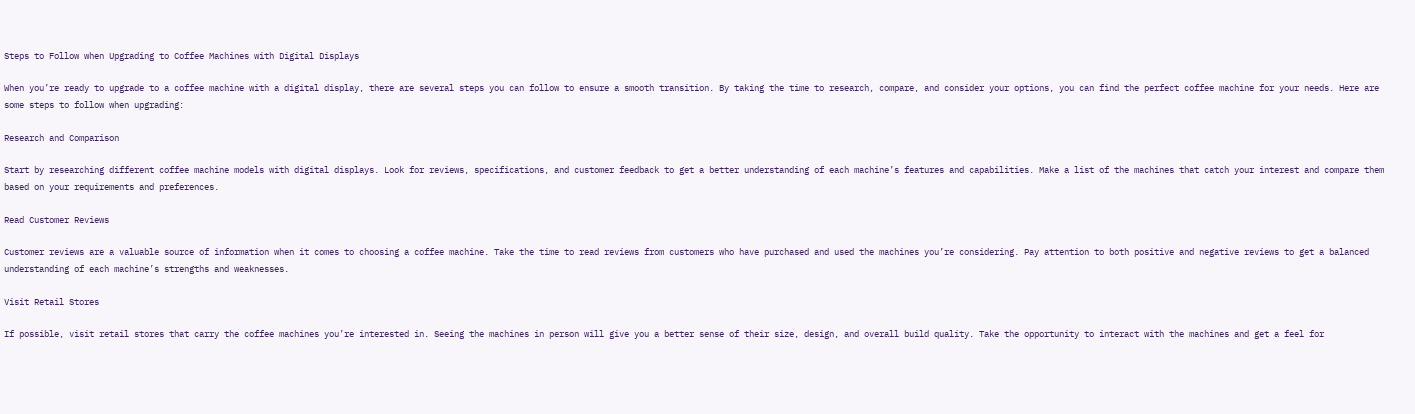Steps to Follow when Upgrading to Coffee Machines with Digital Displays

When you’re ready to upgrade to a coffee machine with a digital display, there are several steps you can follow to ensure a smooth transition. By taking the time to research, compare, and consider your options, you can find the perfect coffee machine for your needs. Here are some steps to follow when upgrading:

Research and Comparison

Start by researching different coffee machine models with digital displays. Look for reviews, specifications, and customer feedback to get a better understanding of each machine’s features and capabilities. Make a list of the machines that catch your interest and compare them based on your requirements and preferences.

Read Customer Reviews

Customer reviews are a valuable source of information when it comes to choosing a coffee machine. Take the time to read reviews from customers who have purchased and used the machines you’re considering. Pay attention to both positive and negative reviews to get a balanced understanding of each machine’s strengths and weaknesses.

Visit Retail Stores

If possible, visit retail stores that carry the coffee machines you’re interested in. Seeing the machines in person will give you a better sense of their size, design, and overall build quality. Take the opportunity to interact with the machines and get a feel for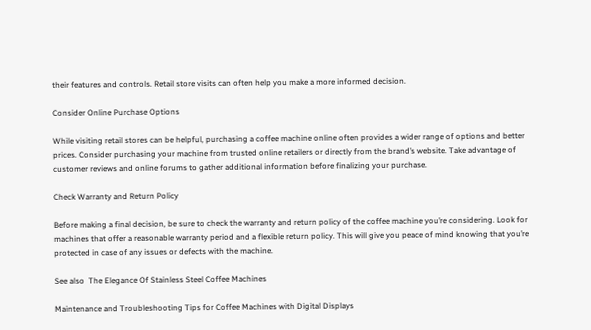their features and controls. Retail store visits can often help you make a more informed decision.

Consider Online Purchase Options

While visiting retail stores can be helpful, purchasing a coffee machine online often provides a wider range of options and better prices. Consider purchasing your machine from trusted online retailers or directly from the brand’s website. Take advantage of customer reviews and online forums to gather additional information before finalizing your purchase.

Check Warranty and Return Policy

Before making a final decision, be sure to check the warranty and return policy of the coffee machine you’re considering. Look for machines that offer a reasonable warranty period and a flexible return policy. This will give you peace of mind knowing that you’re protected in case of any issues or defects with the machine.

See also  The Elegance Of Stainless Steel Coffee Machines

Maintenance and Troubleshooting Tips for Coffee Machines with Digital Displays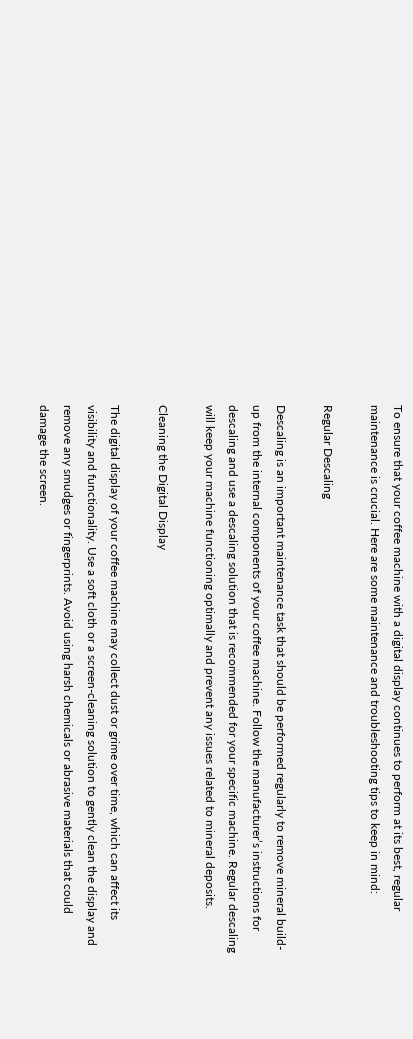To ensure that your coffee machine with a digital display continues to perform at its best, regular maintenance is crucial. Here are some maintenance and troubleshooting tips to keep in mind:

Regular Descaling

Descaling is an important maintenance task that should be performed regularly to remove mineral build-up from the internal components of your coffee machine. Follow the manufacturer’s instructions for descaling and use a descaling solution that is recommended for your specific machine. Regular descaling will keep your machine functioning optimally and prevent any issues related to mineral deposits.

Cleaning the Digital Display

The digital display of your coffee machine may collect dust or grime over time, which can affect its visibility and functionality. Use a soft cloth or a screen-cleaning solution to gently clean the display and remove any smudges or fingerprints. Avoid using harsh chemicals or abrasive materials that could damage the screen.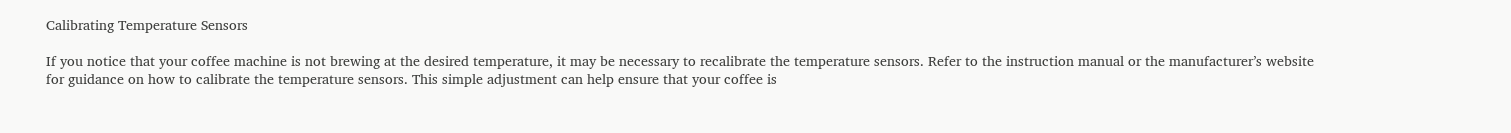Calibrating Temperature Sensors

If you notice that your coffee machine is not brewing at the desired temperature, it may be necessary to recalibrate the temperature sensors. Refer to the instruction manual or the manufacturer’s website for guidance on how to calibrate the temperature sensors. This simple adjustment can help ensure that your coffee is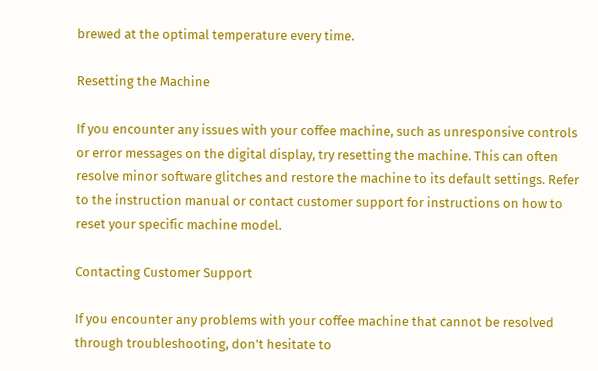brewed at the optimal temperature every time.

Resetting the Machine

If you encounter any issues with your coffee machine, such as unresponsive controls or error messages on the digital display, try resetting the machine. This can often resolve minor software glitches and restore the machine to its default settings. Refer to the instruction manual or contact customer support for instructions on how to reset your specific machine model.

Contacting Customer Support

If you encounter any problems with your coffee machine that cannot be resolved through troubleshooting, don’t hesitate to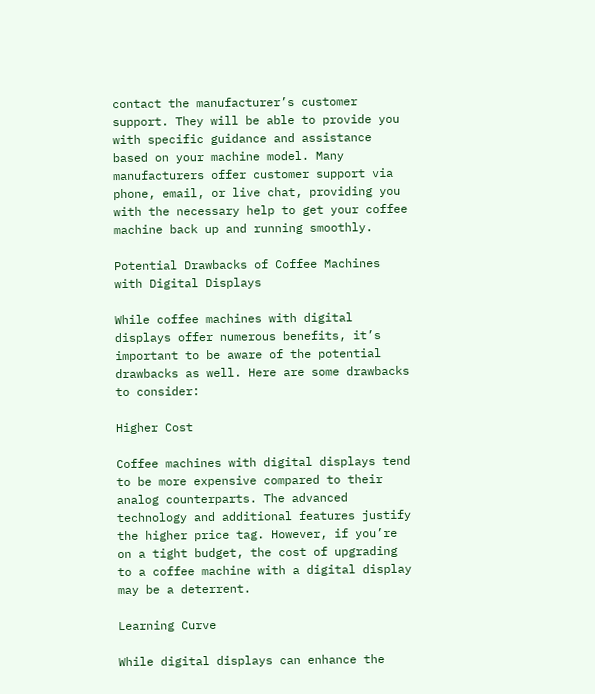contact the manufacturer’s customer support. They will be able to provide you with specific guidance and assistance based on your machine model. Many manufacturers offer customer support via phone, email, or live chat, providing you with the necessary help to get your coffee machine back up and running smoothly.

Potential Drawbacks of Coffee Machines with Digital Displays

While coffee machines with digital displays offer numerous benefits, it’s important to be aware of the potential drawbacks as well. Here are some drawbacks to consider:

Higher Cost

Coffee machines with digital displays tend to be more expensive compared to their analog counterparts. The advanced technology and additional features justify the higher price tag. However, if you’re on a tight budget, the cost of upgrading to a coffee machine with a digital display may be a deterrent.

Learning Curve

While digital displays can enhance the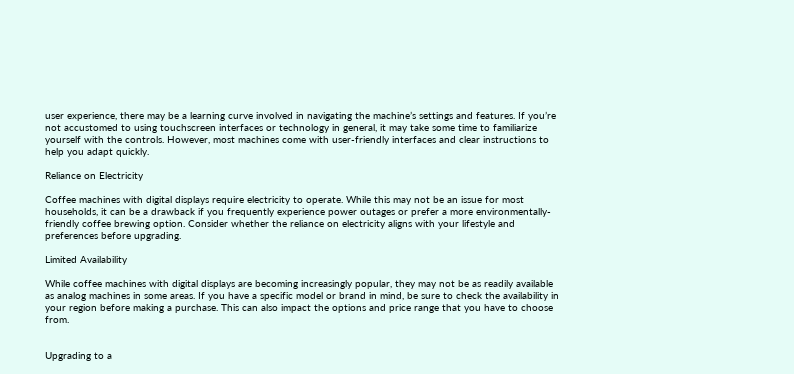user experience, there may be a learning curve involved in navigating the machine’s settings and features. If you’re not accustomed to using touchscreen interfaces or technology in general, it may take some time to familiarize yourself with the controls. However, most machines come with user-friendly interfaces and clear instructions to help you adapt quickly.

Reliance on Electricity

Coffee machines with digital displays require electricity to operate. While this may not be an issue for most households, it can be a drawback if you frequently experience power outages or prefer a more environmentally-friendly coffee brewing option. Consider whether the reliance on electricity aligns with your lifestyle and preferences before upgrading.

Limited Availability

While coffee machines with digital displays are becoming increasingly popular, they may not be as readily available as analog machines in some areas. If you have a specific model or brand in mind, be sure to check the availability in your region before making a purchase. This can also impact the options and price range that you have to choose from.


Upgrading to a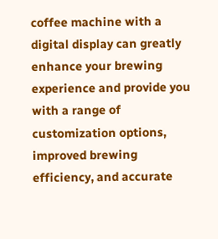coffee machine with a digital display can greatly enhance your brewing experience and provide you with a range of customization options, improved brewing efficiency, and accurate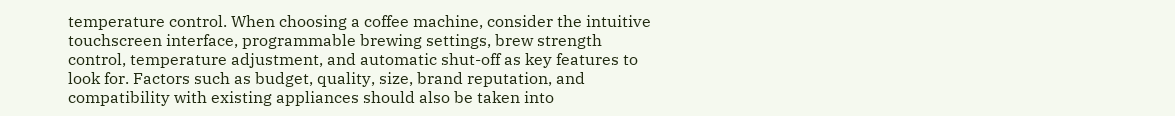temperature control. When choosing a coffee machine, consider the intuitive touchscreen interface, programmable brewing settings, brew strength control, temperature adjustment, and automatic shut-off as key features to look for. Factors such as budget, quality, size, brand reputation, and compatibility with existing appliances should also be taken into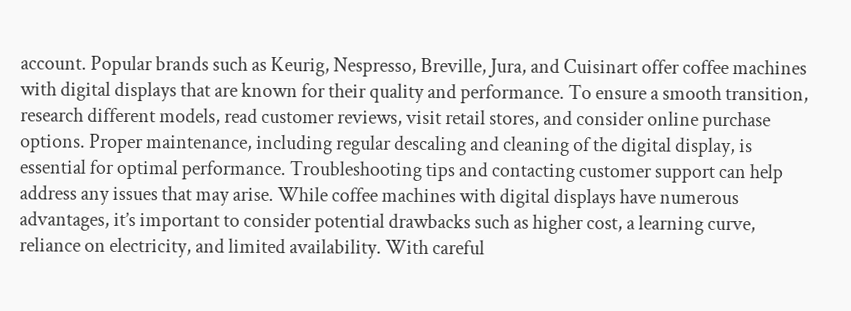account. Popular brands such as Keurig, Nespresso, Breville, Jura, and Cuisinart offer coffee machines with digital displays that are known for their quality and performance. To ensure a smooth transition, research different models, read customer reviews, visit retail stores, and consider online purchase options. Proper maintenance, including regular descaling and cleaning of the digital display, is essential for optimal performance. Troubleshooting tips and contacting customer support can help address any issues that may arise. While coffee machines with digital displays have numerous advantages, it’s important to consider potential drawbacks such as higher cost, a learning curve, reliance on electricity, and limited availability. With careful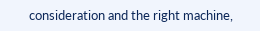consideration and the right machine,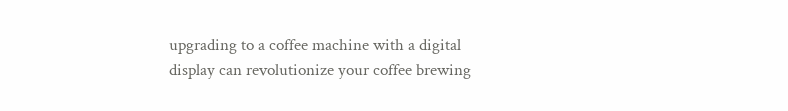upgrading to a coffee machine with a digital display can revolutionize your coffee brewing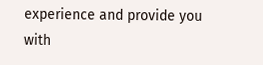experience and provide you with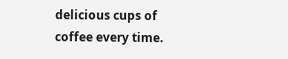delicious cups of coffee every time.